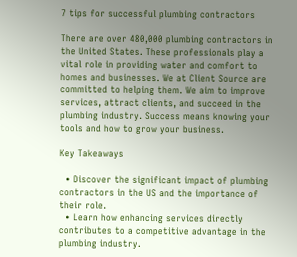7 tips for successful plumbing contractors

There are over 480,000 plumbing contractors in the United States. These professionals play a vital role in providing water and comfort to homes and businesses. We at Client Source are committed to helping them. We aim to improve services, attract clients, and succeed in the plumbing industry. Success means knowing your tools and how to grow your business.

Key Takeaways

  • Discover the significant impact of plumbing contractors in the US and the importance of their role.
  • Learn how enhancing services directly contributes to a competitive advantage in the plumbing industry.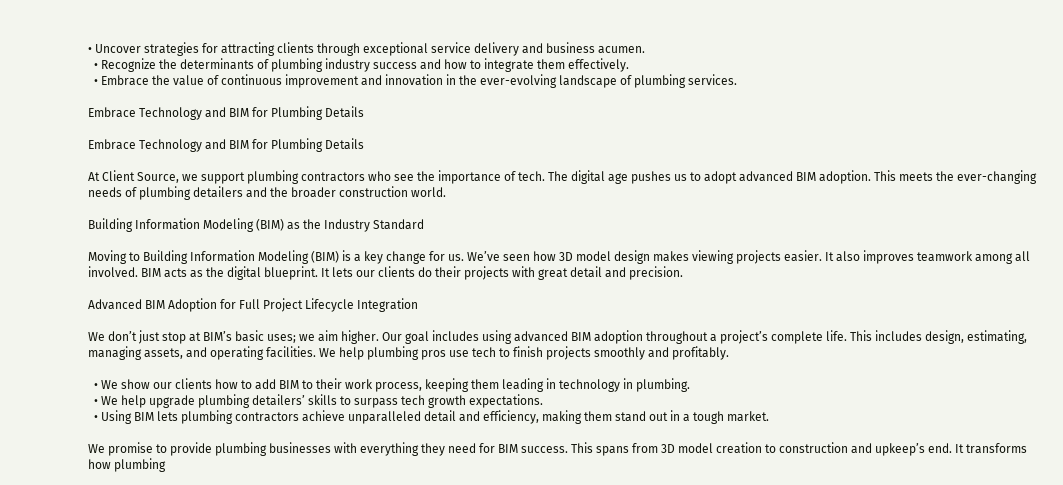• Uncover strategies for attracting clients through exceptional service delivery and business acumen.
  • Recognize the determinants of plumbing industry success and how to integrate them effectively.
  • Embrace the value of continuous improvement and innovation in the ever-evolving landscape of plumbing services.

Embrace Technology and BIM for Plumbing Details

Embrace Technology and BIM for Plumbing Details

At Client Source, we support plumbing contractors who see the importance of tech. The digital age pushes us to adopt advanced BIM adoption. This meets the ever-changing needs of plumbing detailers and the broader construction world.

Building Information Modeling (BIM) as the Industry Standard

Moving to Building Information Modeling (BIM) is a key change for us. We’ve seen how 3D model design makes viewing projects easier. It also improves teamwork among all involved. BIM acts as the digital blueprint. It lets our clients do their projects with great detail and precision.

Advanced BIM Adoption for Full Project Lifecycle Integration

We don’t just stop at BIM’s basic uses; we aim higher. Our goal includes using advanced BIM adoption throughout a project’s complete life. This includes design, estimating, managing assets, and operating facilities. We help plumbing pros use tech to finish projects smoothly and profitably.

  • We show our clients how to add BIM to their work process, keeping them leading in technology in plumbing.
  • We help upgrade plumbing detailers’ skills to surpass tech growth expectations.
  • Using BIM lets plumbing contractors achieve unparalleled detail and efficiency, making them stand out in a tough market.

We promise to provide plumbing businesses with everything they need for BIM success. This spans from 3D model creation to construction and upkeep’s end. It transforms how plumbing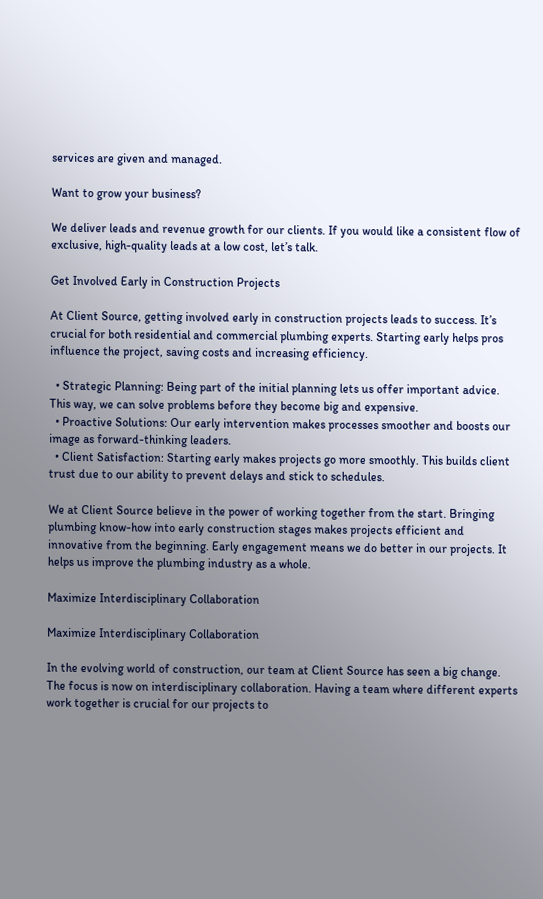services are given and managed.

Want to grow your business?

We deliver leads and revenue growth for our clients. If you would like a consistent flow of exclusive, high-quality leads at a low cost, let’s talk.

Get Involved Early in Construction Projects

At Client Source, getting involved early in construction projects leads to success. It’s crucial for both residential and commercial plumbing experts. Starting early helps pros influence the project, saving costs and increasing efficiency.

  • Strategic Planning: Being part of the initial planning lets us offer important advice. This way, we can solve problems before they become big and expensive.
  • Proactive Solutions: Our early intervention makes processes smoother and boosts our image as forward-thinking leaders.
  • Client Satisfaction: Starting early makes projects go more smoothly. This builds client trust due to our ability to prevent delays and stick to schedules.

We at Client Source believe in the power of working together from the start. Bringing plumbing know-how into early construction stages makes projects efficient and innovative from the beginning. Early engagement means we do better in our projects. It helps us improve the plumbing industry as a whole.

Maximize Interdisciplinary Collaboration

Maximize Interdisciplinary Collaboration

In the evolving world of construction, our team at Client Source has seen a big change. The focus is now on interdisciplinary collaboration. Having a team where different experts work together is crucial for our projects to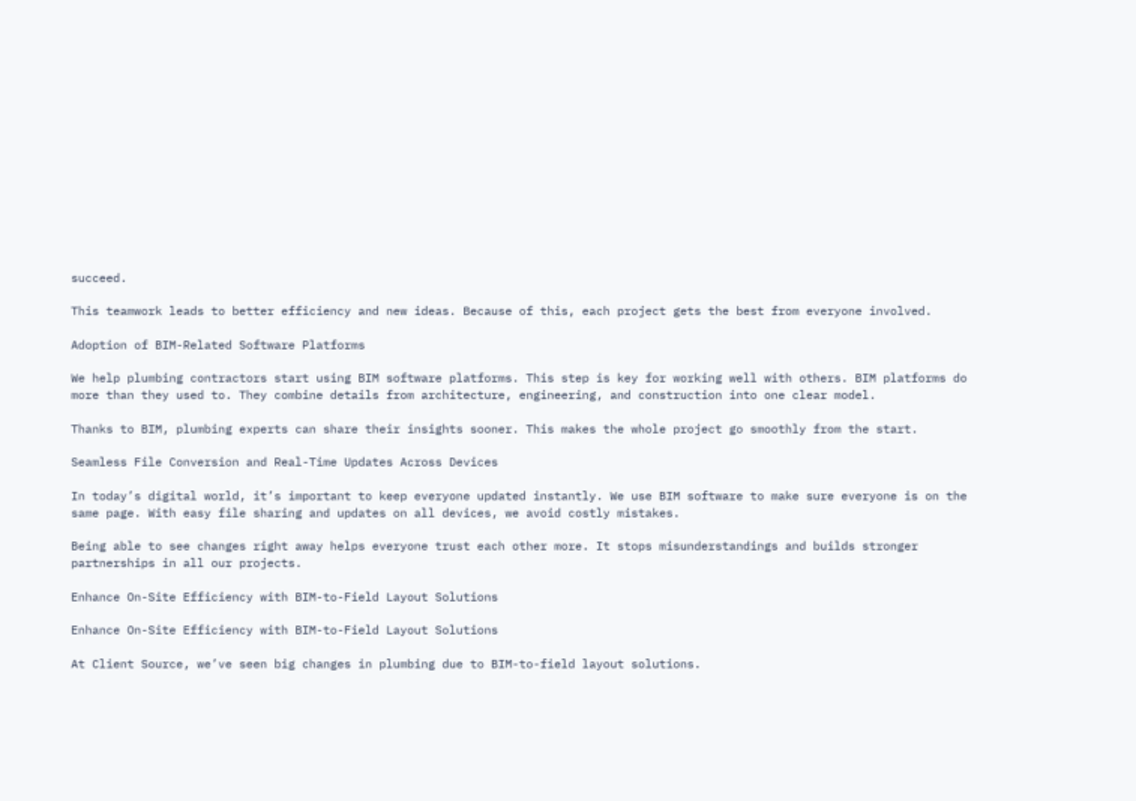succeed.

This teamwork leads to better efficiency and new ideas. Because of this, each project gets the best from everyone involved.

Adoption of BIM-Related Software Platforms

We help plumbing contractors start using BIM software platforms. This step is key for working well with others. BIM platforms do more than they used to. They combine details from architecture, engineering, and construction into one clear model.

Thanks to BIM, plumbing experts can share their insights sooner. This makes the whole project go smoothly from the start.

Seamless File Conversion and Real-Time Updates Across Devices

In today’s digital world, it’s important to keep everyone updated instantly. We use BIM software to make sure everyone is on the same page. With easy file sharing and updates on all devices, we avoid costly mistakes.

Being able to see changes right away helps everyone trust each other more. It stops misunderstandings and builds stronger partnerships in all our projects.

Enhance On-Site Efficiency with BIM-to-Field Layout Solutions

Enhance On-Site Efficiency with BIM-to-Field Layout Solutions

At Client Source, we’ve seen big changes in plumbing due to BIM-to-field layout solutions.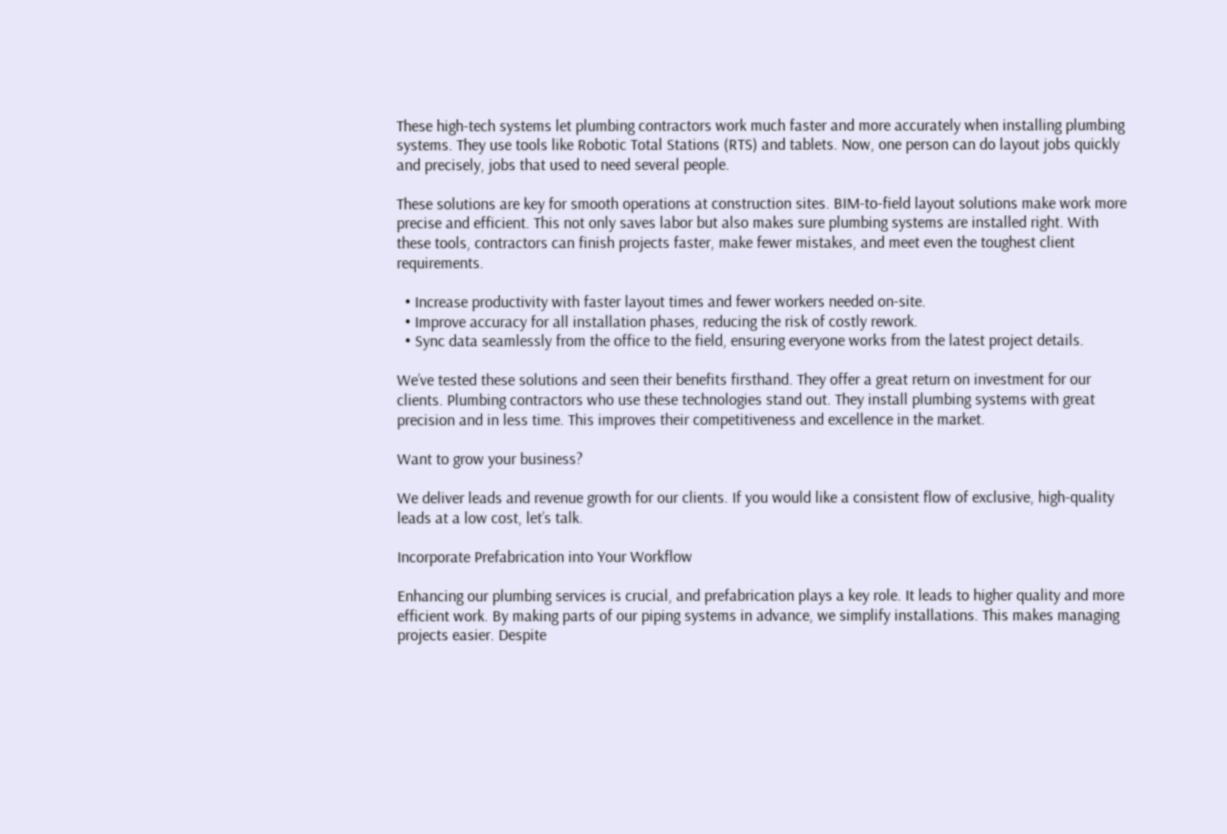These high-tech systems let plumbing contractors work much faster and more accurately when installing plumbing systems. They use tools like Robotic Total Stations (RTS) and tablets. Now, one person can do layout jobs quickly and precisely, jobs that used to need several people.

These solutions are key for smooth operations at construction sites. BIM-to-field layout solutions make work more precise and efficient. This not only saves labor but also makes sure plumbing systems are installed right. With these tools, contractors can finish projects faster, make fewer mistakes, and meet even the toughest client requirements.

  • Increase productivity with faster layout times and fewer workers needed on-site.
  • Improve accuracy for all installation phases, reducing the risk of costly rework.
  • Sync data seamlessly from the office to the field, ensuring everyone works from the latest project details.

We’ve tested these solutions and seen their benefits firsthand. They offer a great return on investment for our clients. Plumbing contractors who use these technologies stand out. They install plumbing systems with great precision and in less time. This improves their competitiveness and excellence in the market.

Want to grow your business?

We deliver leads and revenue growth for our clients. If you would like a consistent flow of exclusive, high-quality leads at a low cost, let’s talk.

Incorporate Prefabrication into Your Workflow

Enhancing our plumbing services is crucial, and prefabrication plays a key role. It leads to higher quality and more efficient work. By making parts of our piping systems in advance, we simplify installations. This makes managing projects easier. Despite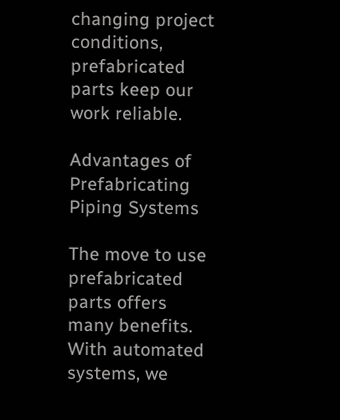changing project conditions, prefabricated parts keep our work reliable.

Advantages of Prefabricating Piping Systems

The move to use prefabricated parts offers many benefits. With automated systems, we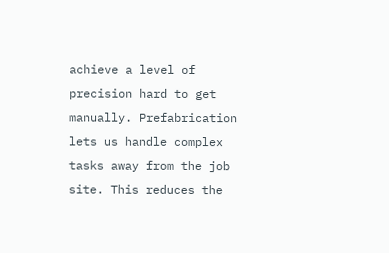achieve a level of precision hard to get manually. Prefabrication lets us handle complex tasks away from the job site. This reduces the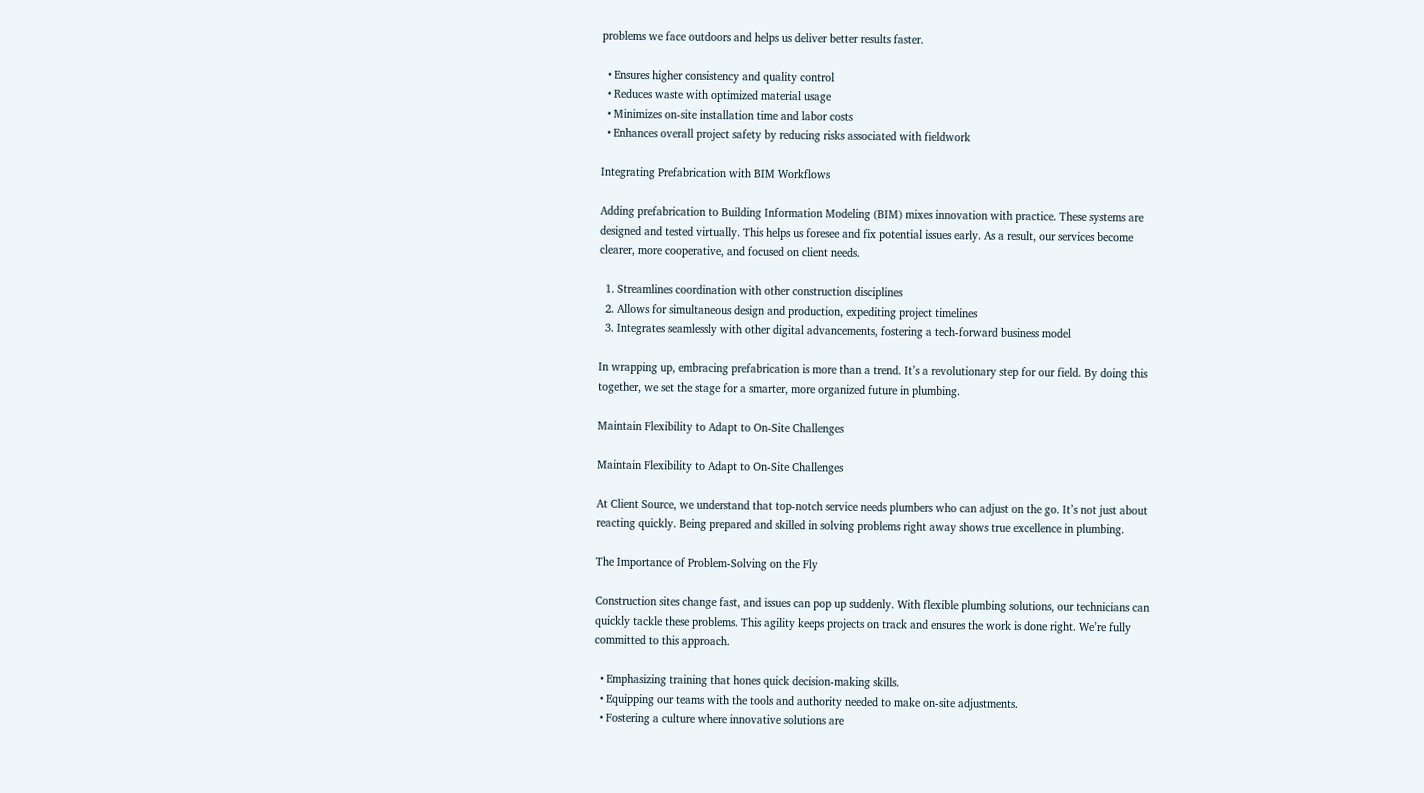problems we face outdoors and helps us deliver better results faster.

  • Ensures higher consistency and quality control
  • Reduces waste with optimized material usage
  • Minimizes on-site installation time and labor costs
  • Enhances overall project safety by reducing risks associated with fieldwork

Integrating Prefabrication with BIM Workflows

Adding prefabrication to Building Information Modeling (BIM) mixes innovation with practice. These systems are designed and tested virtually. This helps us foresee and fix potential issues early. As a result, our services become clearer, more cooperative, and focused on client needs.

  1. Streamlines coordination with other construction disciplines
  2. Allows for simultaneous design and production, expediting project timelines
  3. Integrates seamlessly with other digital advancements, fostering a tech-forward business model

In wrapping up, embracing prefabrication is more than a trend. It’s a revolutionary step for our field. By doing this together, we set the stage for a smarter, more organized future in plumbing.

Maintain Flexibility to Adapt to On-Site Challenges

Maintain Flexibility to Adapt to On-Site Challenges

At Client Source, we understand that top-notch service needs plumbers who can adjust on the go. It’s not just about reacting quickly. Being prepared and skilled in solving problems right away shows true excellence in plumbing.

The Importance of Problem-Solving on the Fly

Construction sites change fast, and issues can pop up suddenly. With flexible plumbing solutions, our technicians can quickly tackle these problems. This agility keeps projects on track and ensures the work is done right. We’re fully committed to this approach.

  • Emphasizing training that hones quick decision-making skills.
  • Equipping our teams with the tools and authority needed to make on-site adjustments.
  • Fostering a culture where innovative solutions are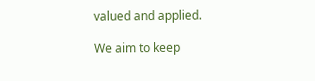valued and applied.

We aim to keep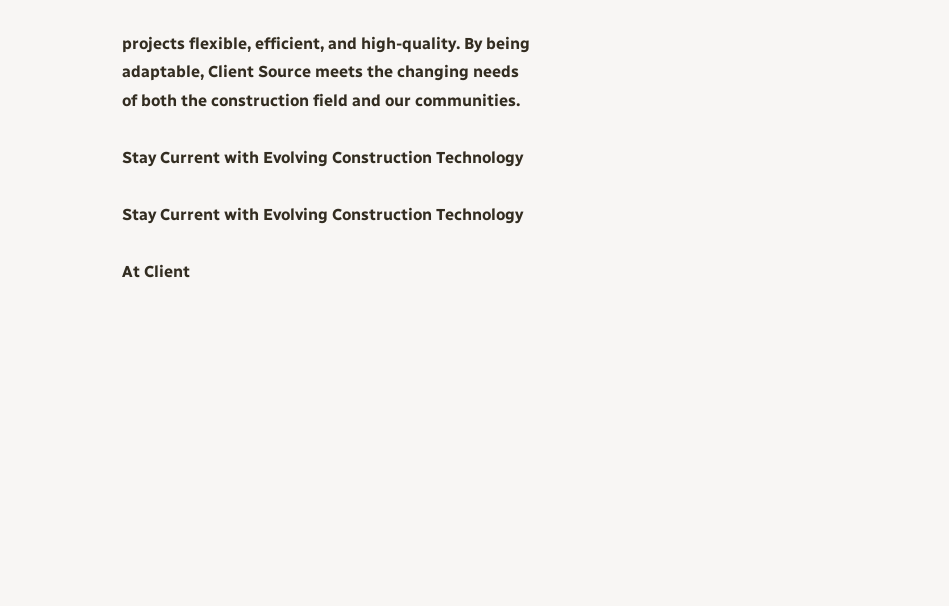projects flexible, efficient, and high-quality. By being adaptable, Client Source meets the changing needs of both the construction field and our communities.

Stay Current with Evolving Construction Technology

Stay Current with Evolving Construction Technology

At Client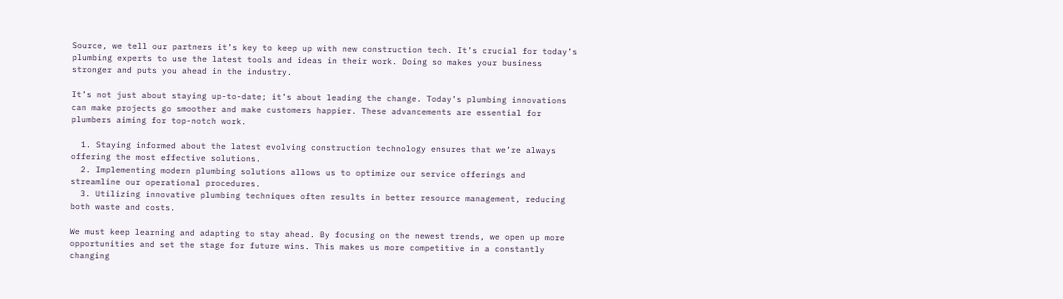Source, we tell our partners it’s key to keep up with new construction tech. It’s crucial for today’s plumbing experts to use the latest tools and ideas in their work. Doing so makes your business stronger and puts you ahead in the industry.

It’s not just about staying up-to-date; it’s about leading the change. Today’s plumbing innovations can make projects go smoother and make customers happier. These advancements are essential for plumbers aiming for top-notch work.

  1. Staying informed about the latest evolving construction technology ensures that we’re always offering the most effective solutions.
  2. Implementing modern plumbing solutions allows us to optimize our service offerings and streamline our operational procedures.
  3. Utilizing innovative plumbing techniques often results in better resource management, reducing both waste and costs.

We must keep learning and adapting to stay ahead. By focusing on the newest trends, we open up more opportunities and set the stage for future wins. This makes us more competitive in a constantly changing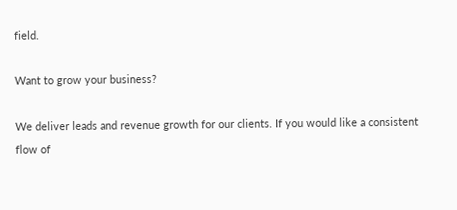field.

Want to grow your business?

We deliver leads and revenue growth for our clients. If you would like a consistent flow of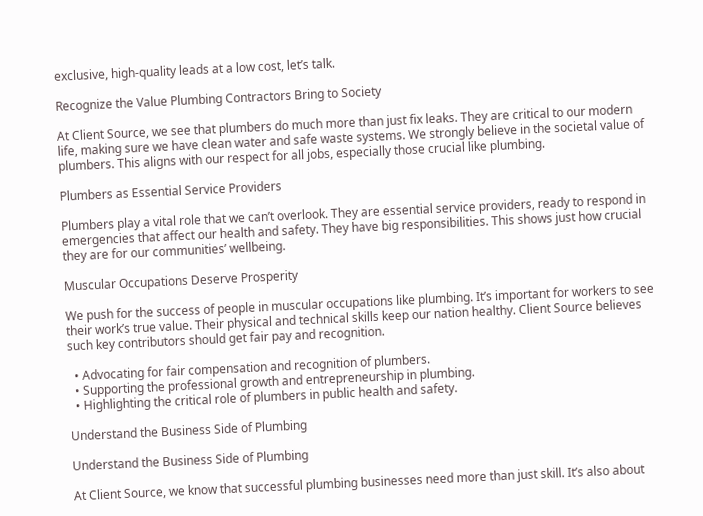exclusive, high-quality leads at a low cost, let’s talk.

Recognize the Value Plumbing Contractors Bring to Society

At Client Source, we see that plumbers do much more than just fix leaks. They are critical to our modern life, making sure we have clean water and safe waste systems. We strongly believe in the societal value of plumbers. This aligns with our respect for all jobs, especially those crucial like plumbing.

Plumbers as Essential Service Providers

Plumbers play a vital role that we can’t overlook. They are essential service providers, ready to respond in emergencies that affect our health and safety. They have big responsibilities. This shows just how crucial they are for our communities’ wellbeing.

Muscular Occupations Deserve Prosperity

We push for the success of people in muscular occupations like plumbing. It’s important for workers to see their work’s true value. Their physical and technical skills keep our nation healthy. Client Source believes such key contributors should get fair pay and recognition.

  • Advocating for fair compensation and recognition of plumbers.
  • Supporting the professional growth and entrepreneurship in plumbing.
  • Highlighting the critical role of plumbers in public health and safety.

Understand the Business Side of Plumbing

Understand the Business Side of Plumbing

At Client Source, we know that successful plumbing businesses need more than just skill. It’s also about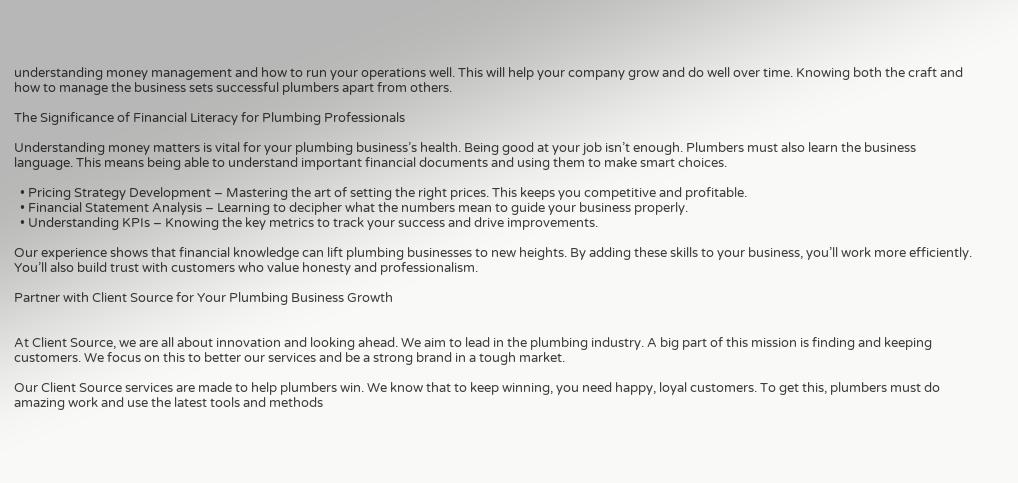understanding money management and how to run your operations well. This will help your company grow and do well over time. Knowing both the craft and how to manage the business sets successful plumbers apart from others.

The Significance of Financial Literacy for Plumbing Professionals

Understanding money matters is vital for your plumbing business’s health. Being good at your job isn’t enough. Plumbers must also learn the business language. This means being able to understand important financial documents and using them to make smart choices.

  • Pricing Strategy Development – Mastering the art of setting the right prices. This keeps you competitive and profitable.
  • Financial Statement Analysis – Learning to decipher what the numbers mean to guide your business properly.
  • Understanding KPIs – Knowing the key metrics to track your success and drive improvements.

Our experience shows that financial knowledge can lift plumbing businesses to new heights. By adding these skills to your business, you’ll work more efficiently. You’ll also build trust with customers who value honesty and professionalism.

Partner with Client Source for Your Plumbing Business Growth


At Client Source, we are all about innovation and looking ahead. We aim to lead in the plumbing industry. A big part of this mission is finding and keeping customers. We focus on this to better our services and be a strong brand in a tough market.

Our Client Source services are made to help plumbers win. We know that to keep winning, you need happy, loyal customers. To get this, plumbers must do amazing work and use the latest tools and methods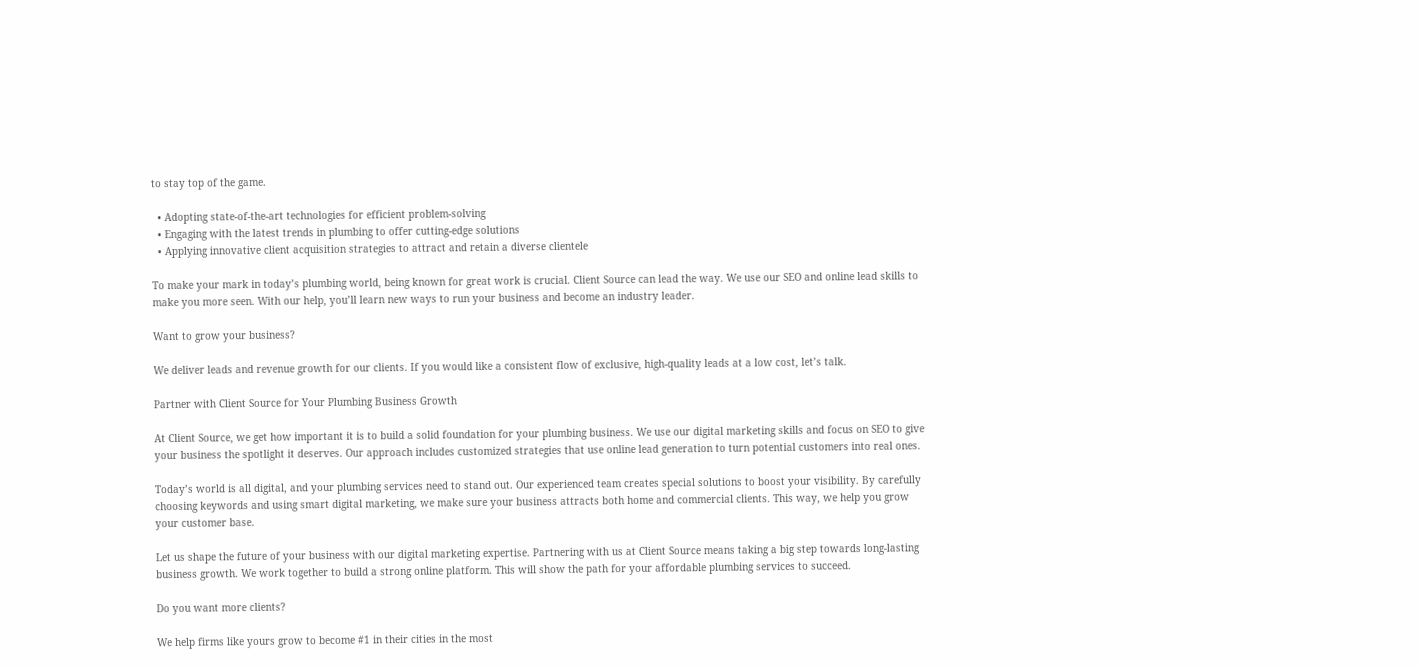to stay top of the game.

  • Adopting state-of-the-art technologies for efficient problem-solving
  • Engaging with the latest trends in plumbing to offer cutting-edge solutions
  • Applying innovative client acquisition strategies to attract and retain a diverse clientele

To make your mark in today’s plumbing world, being known for great work is crucial. Client Source can lead the way. We use our SEO and online lead skills to make you more seen. With our help, you’ll learn new ways to run your business and become an industry leader.

Want to grow your business?

We deliver leads and revenue growth for our clients. If you would like a consistent flow of exclusive, high-quality leads at a low cost, let’s talk.

Partner with Client Source for Your Plumbing Business Growth

At Client Source, we get how important it is to build a solid foundation for your plumbing business. We use our digital marketing skills and focus on SEO to give your business the spotlight it deserves. Our approach includes customized strategies that use online lead generation to turn potential customers into real ones.

Today’s world is all digital, and your plumbing services need to stand out. Our experienced team creates special solutions to boost your visibility. By carefully choosing keywords and using smart digital marketing, we make sure your business attracts both home and commercial clients. This way, we help you grow your customer base.

Let us shape the future of your business with our digital marketing expertise. Partnering with us at Client Source means taking a big step towards long-lasting business growth. We work together to build a strong online platform. This will show the path for your affordable plumbing services to succeed.

Do you want more clients?

We help firms like yours grow to become #1 in their cities in the most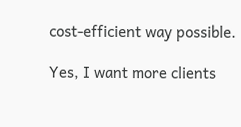cost-efficient way possible.

Yes, I want more clients